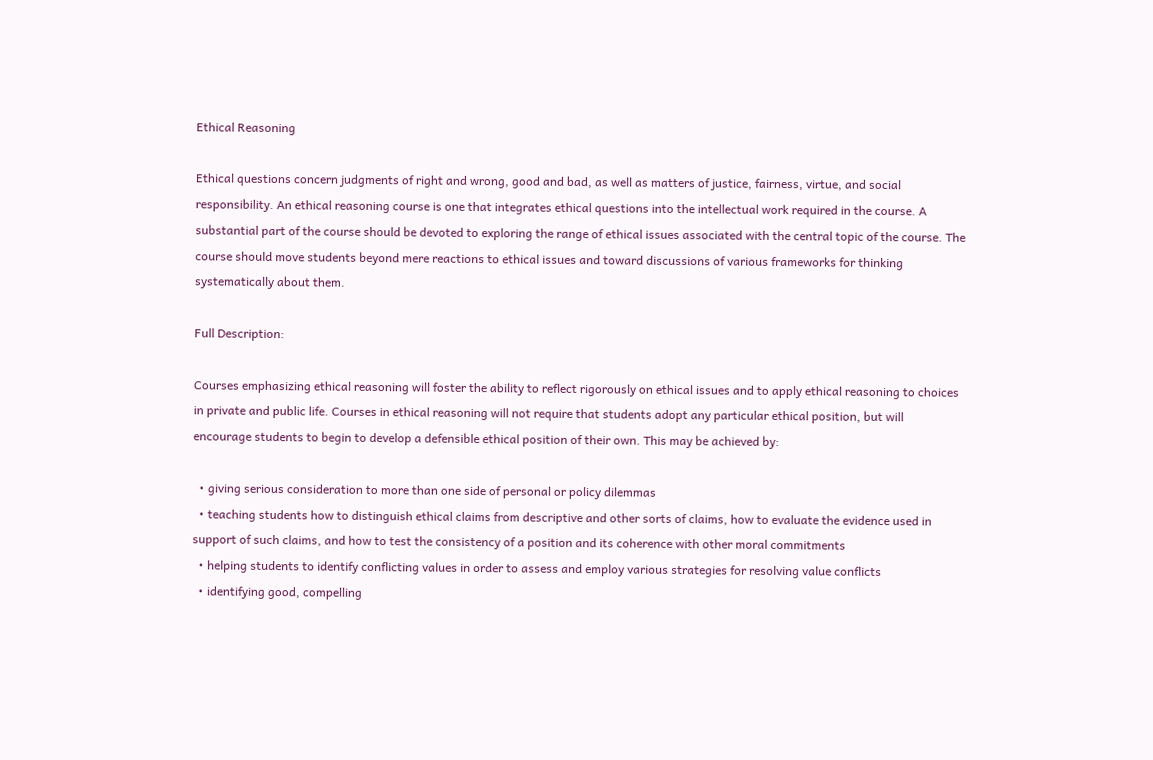Ethical Reasoning

Ethical questions concern judgments of right and wrong, good and bad, as well as matters of justice, fairness, virtue, and social responsibility. An ethical reasoning course is one that integrates ethical questions into the intellectual work required in the course. A substantial part of the course should be devoted to exploring the range of ethical issues associated with the central topic of the course. The course should move students beyond mere reactions to ethical issues and toward discussions of various frameworks for thinking systematically about them.

Full Description:

Courses emphasizing ethical reasoning will foster the ability to reflect rigorously on ethical issues and to apply ethical reasoning to choices in private and public life. Courses in ethical reasoning will not require that students adopt any particular ethical position, but will encourage students to begin to develop a defensible ethical position of their own. This may be achieved by:

  • giving serious consideration to more than one side of personal or policy dilemmas
  • teaching students how to distinguish ethical claims from descriptive and other sorts of claims, how to evaluate the evidence used in support of such claims, and how to test the consistency of a position and its coherence with other moral commitments
  • helping students to identify conflicting values in order to assess and employ various strategies for resolving value conflicts
  • identifying good, compelling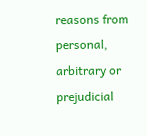reasons from personal, arbitrary or prejudicial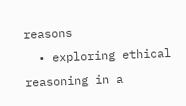reasons
  • exploring ethical reasoning in a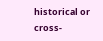historical or cross-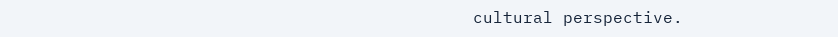cultural perspective.